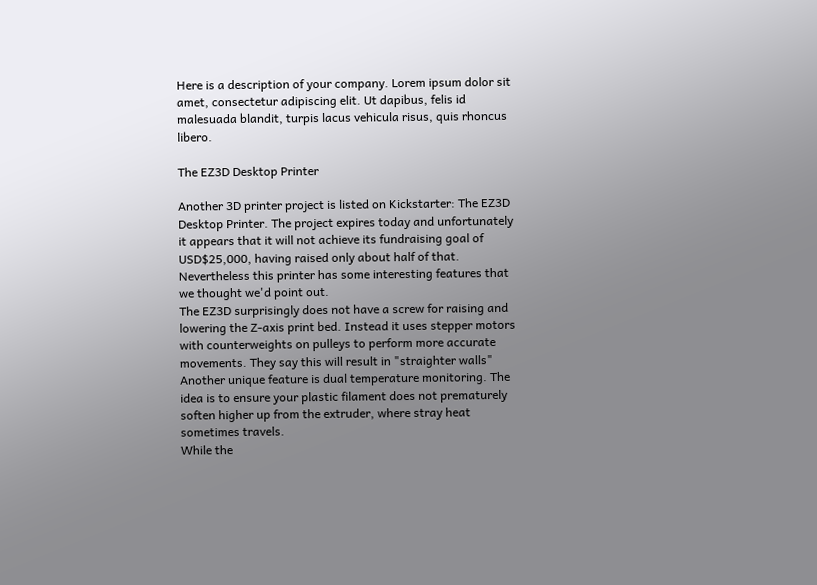Here is a description of your company. Lorem ipsum dolor sit amet, consectetur adipiscing elit. Ut dapibus, felis id malesuada blandit, turpis lacus vehicula risus, quis rhoncus libero.

The EZ3D Desktop Printer

Another 3D printer project is listed on Kickstarter: The EZ3D Desktop Printer. The project expires today and unfortunately it appears that it will not achieve its fundraising goal of USD$25,000, having raised only about half of that.
Nevertheless this printer has some interesting features that we thought we'd point out.
The EZ3D surprisingly does not have a screw for raising and lowering the Z-axis print bed. Instead it uses stepper motors with counterweights on pulleys to perform more accurate movements. They say this will result in "straighter walls"
Another unique feature is dual temperature monitoring. The idea is to ensure your plastic filament does not prematurely soften higher up from the extruder, where stray heat sometimes travels.
While the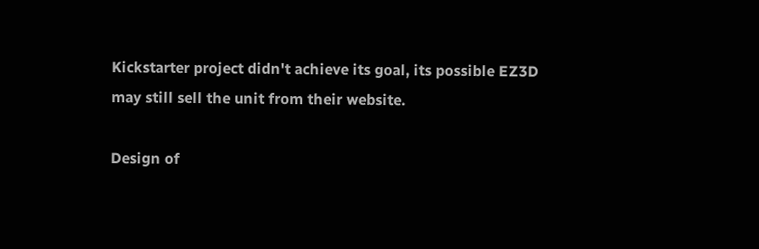Kickstarter project didn't achieve its goal, its possible EZ3D may still sell the unit from their website.

Design of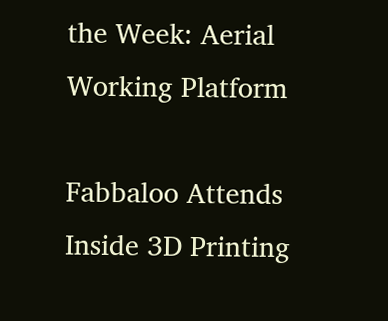the Week: Aerial Working Platform

Fabbaloo Attends Inside 3D Printing